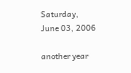Saturday, June 03, 2006

another year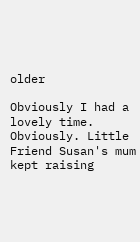older

Obviously I had a lovely time. Obviously. Little Friend Susan's mum kept raising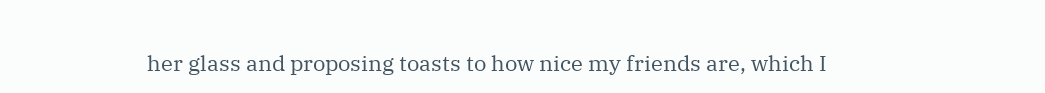her glass and proposing toasts to how nice my friends are, which I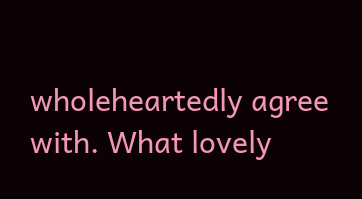wholeheartedly agree with. What lovely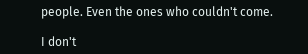people. Even the ones who couldn't come.

I don't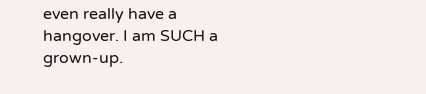even really have a hangover. I am SUCH a grown-up.